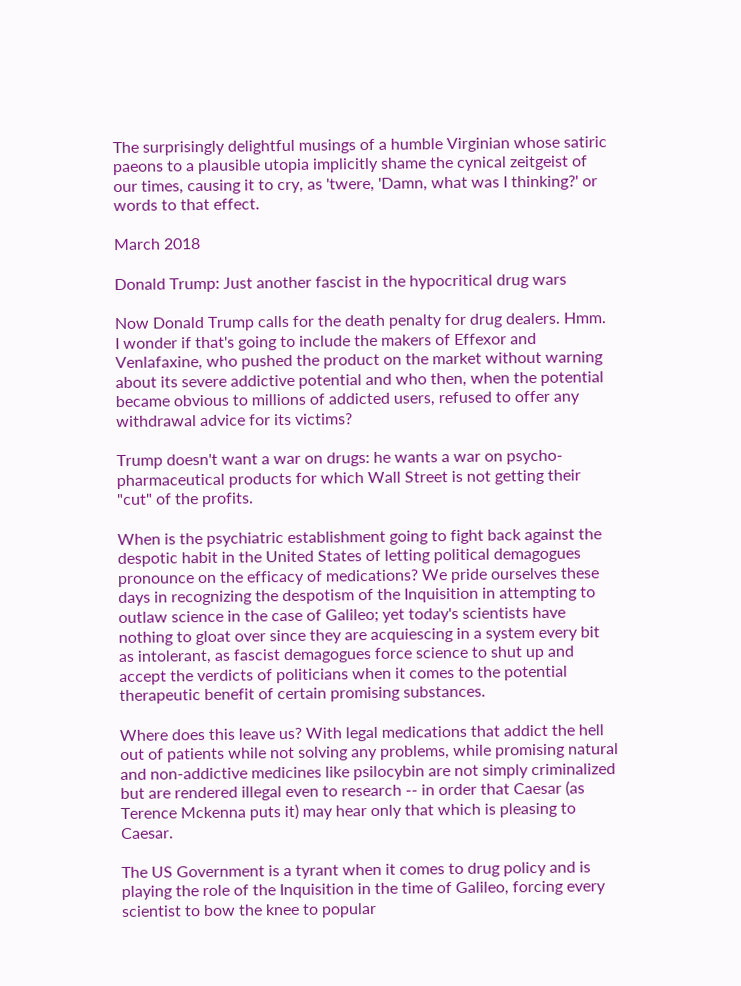The surprisingly delightful musings of a humble Virginian whose satiric paeons to a plausible utopia implicitly shame the cynical zeitgeist of our times, causing it to cry, as 'twere, 'Damn, what was I thinking?' or words to that effect.

March 2018

Donald Trump: Just another fascist in the hypocritical drug wars

Now Donald Trump calls for the death penalty for drug dealers. Hmm. I wonder if that's going to include the makers of Effexor and Venlafaxine, who pushed the product on the market without warning about its severe addictive potential and who then, when the potential became obvious to millions of addicted users, refused to offer any withdrawal advice for its victims?

Trump doesn't want a war on drugs: he wants a war on psycho-pharmaceutical products for which Wall Street is not getting their "cut" of the profits.

When is the psychiatric establishment going to fight back against the despotic habit in the United States of letting political demagogues pronounce on the efficacy of medications? We pride ourselves these days in recognizing the despotism of the Inquisition in attempting to outlaw science in the case of Galileo; yet today's scientists have nothing to gloat over since they are acquiescing in a system every bit as intolerant, as fascist demagogues force science to shut up and accept the verdicts of politicians when it comes to the potential therapeutic benefit of certain promising substances.

Where does this leave us? With legal medications that addict the hell out of patients while not solving any problems, while promising natural and non-addictive medicines like psilocybin are not simply criminalized but are rendered illegal even to research -- in order that Caesar (as Terence Mckenna puts it) may hear only that which is pleasing to Caesar.

The US Government is a tyrant when it comes to drug policy and is playing the role of the Inquisition in the time of Galileo, forcing every scientist to bow the knee to popular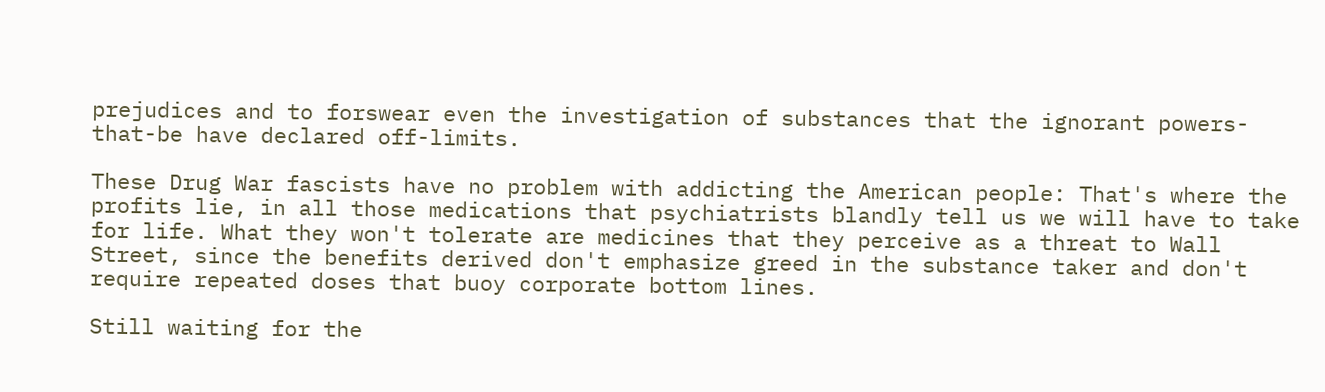prejudices and to forswear even the investigation of substances that the ignorant powers-that-be have declared off-limits.

These Drug War fascists have no problem with addicting the American people: That's where the profits lie, in all those medications that psychiatrists blandly tell us we will have to take for life. What they won't tolerate are medicines that they perceive as a threat to Wall Street, since the benefits derived don't emphasize greed in the substance taker and don't require repeated doses that buoy corporate bottom lines.

Still waiting for the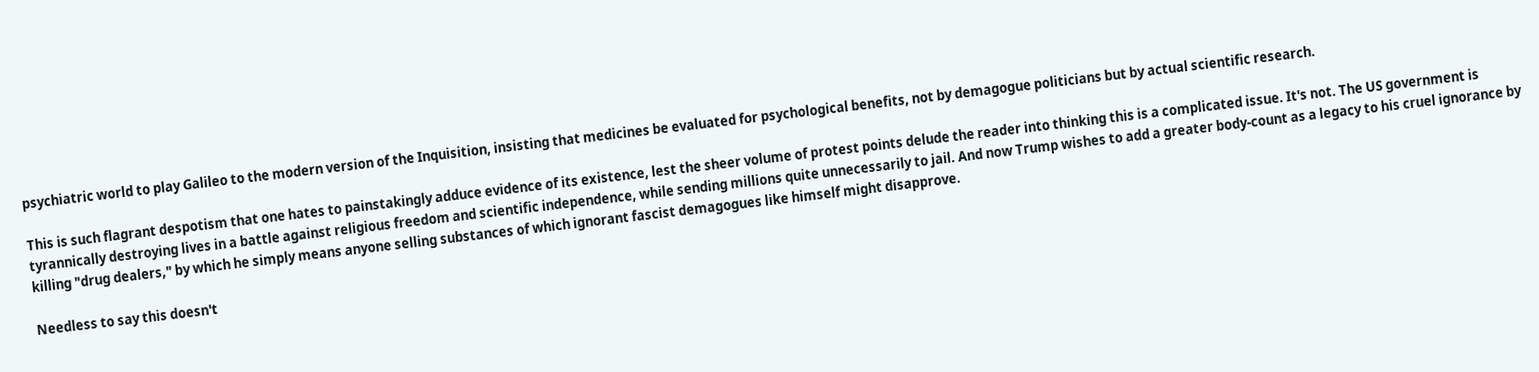psychiatric world to play Galileo to the modern version of the Inquisition, insisting that medicines be evaluated for psychological benefits, not by demagogue politicians but by actual scientific research.

This is such flagrant despotism that one hates to painstakingly adduce evidence of its existence, lest the sheer volume of protest points delude the reader into thinking this is a complicated issue. It's not. The US government is tyrannically destroying lives in a battle against religious freedom and scientific independence, while sending millions quite unnecessarily to jail. And now Trump wishes to add a greater body-count as a legacy to his cruel ignorance by killing "drug dealers," by which he simply means anyone selling substances of which ignorant fascist demagogues like himself might disapprove.

Needless to say this doesn't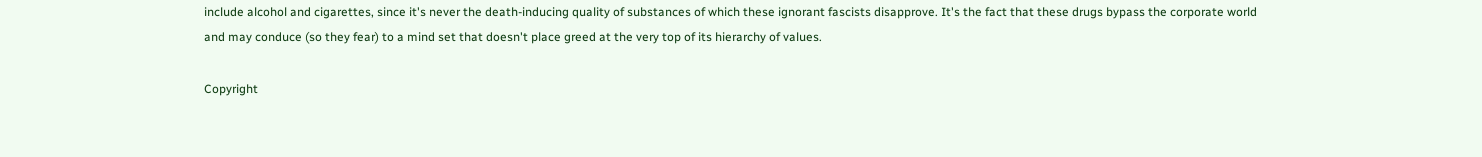include alcohol and cigarettes, since it's never the death-inducing quality of substances of which these ignorant fascists disapprove. It's the fact that these drugs bypass the corporate world and may conduce (so they fear) to a mind set that doesn't place greed at the very top of its hierarchy of values.

Copyright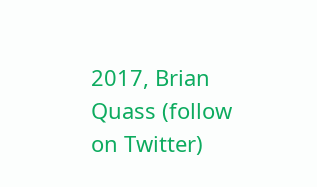2017, Brian Quass (follow on Twitter)